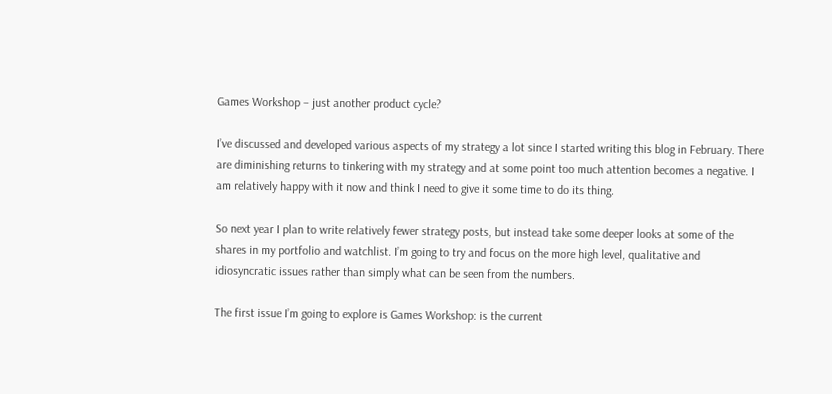Games Workshop – just another product cycle?

I’ve discussed and developed various aspects of my strategy a lot since I started writing this blog in February. There are diminishing returns to tinkering with my strategy and at some point too much attention becomes a negative. I am relatively happy with it now and think I need to give it some time to do its thing.

So next year I plan to write relatively fewer strategy posts, but instead take some deeper looks at some of the shares in my portfolio and watchlist. I’m going to try and focus on the more high level, qualitative and idiosyncratic issues rather than simply what can be seen from the numbers.

The first issue I’m going to explore is Games Workshop: is the current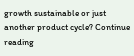growth sustainable or just another product cycle? Continue reading